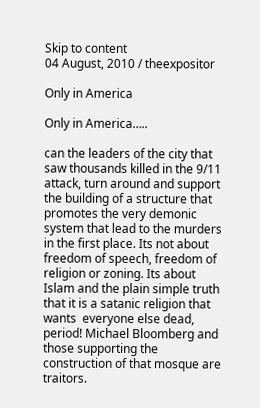Skip to content
04 August, 2010 / theexpositor

Only in America

Only in America…..

can the leaders of the city that saw thousands killed in the 9/11 attack, turn around and support the building of a structure that promotes the very demonic system that lead to the murders in the first place. Its not about freedom of speech, freedom of religion or zoning. Its about Islam and the plain simple truth that it is a satanic religion that wants  everyone else dead, period! Michael Bloomberg and those supporting the construction of that mosque are traitors.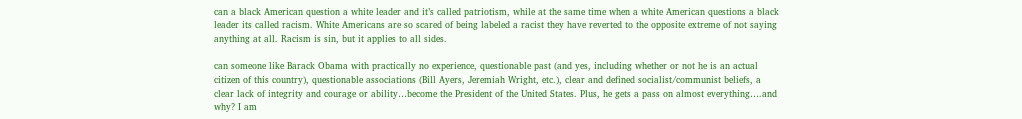can a black American question a white leader and it’s called patriotism, while at the same time when a white American questions a black leader its called racism. White Americans are so scared of being labeled a racist they have reverted to the opposite extreme of not saying anything at all. Racism is sin, but it applies to all sides.

can someone like Barack Obama with practically no experience, questionable past (and yes, including whether or not he is an actual citizen of this country), questionable associations (Bill Ayers, Jeremiah Wright, etc.), clear and defined socialist/communist beliefs, a clear lack of integrity and courage or ability…become the President of the United States. Plus, he gets a pass on almost everything….and why? I am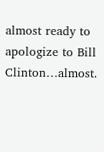almost ready to apologize to Bill Clinton…almost.